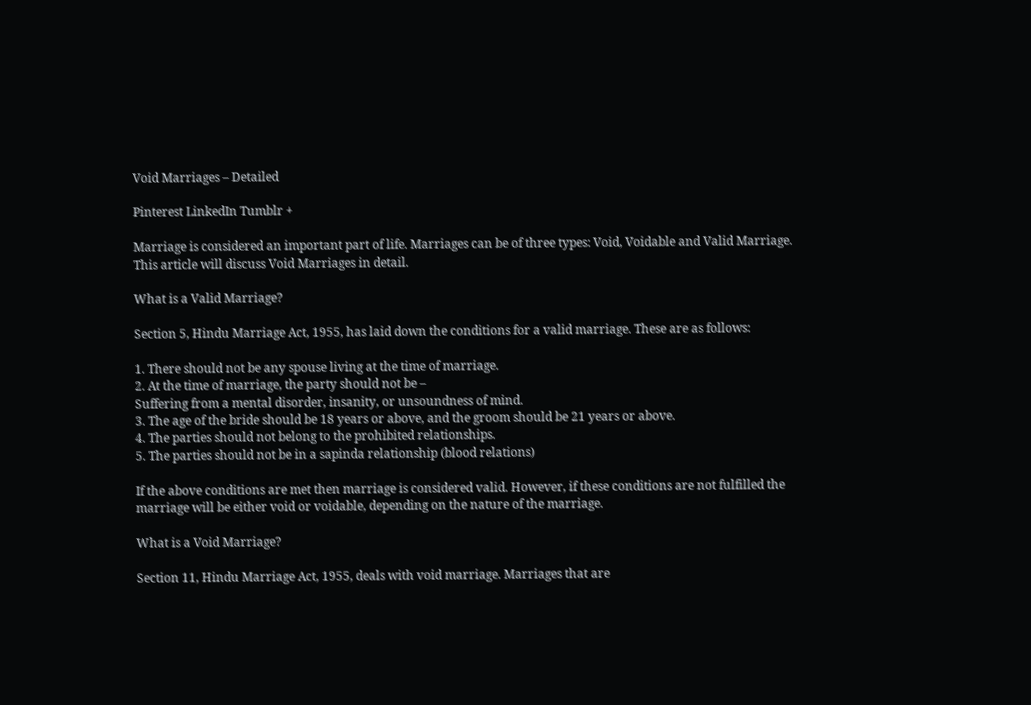Void Marriages – Detailed

Pinterest LinkedIn Tumblr +

Marriage is considered an important part of life. Marriages can be of three types: Void, Voidable and Valid Marriage. This article will discuss Void Marriages in detail.

What is a Valid Marriage?

Section 5, Hindu Marriage Act, 1955, has laid down the conditions for a valid marriage. These are as follows:

1. There should not be any spouse living at the time of marriage.
2. At the time of marriage, the party should not be –
Suffering from a mental disorder, insanity, or unsoundness of mind.
3. The age of the bride should be 18 years or above, and the groom should be 21 years or above.
4. The parties should not belong to the prohibited relationships.
5. The parties should not be in a sapinda relationship (blood relations)

If the above conditions are met then marriage is considered valid. However, if these conditions are not fulfilled the marriage will be either void or voidable, depending on the nature of the marriage.

What is a Void Marriage?

Section 11, Hindu Marriage Act, 1955, deals with void marriage. Marriages that are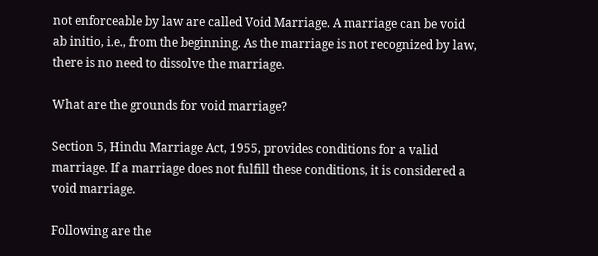not enforceable by law are called Void Marriage. A marriage can be void ab initio, i.e., from the beginning. As the marriage is not recognized by law, there is no need to dissolve the marriage.

What are the grounds for void marriage?

Section 5, Hindu Marriage Act, 1955, provides conditions for a valid marriage. If a marriage does not fulfill these conditions, it is considered a void marriage.

Following are the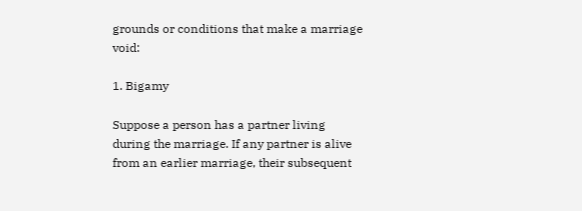grounds or conditions that make a marriage void:

1. Bigamy

Suppose a person has a partner living during the marriage. If any partner is alive from an earlier marriage, their subsequent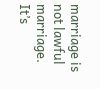marriage is not lawful marriage. It’s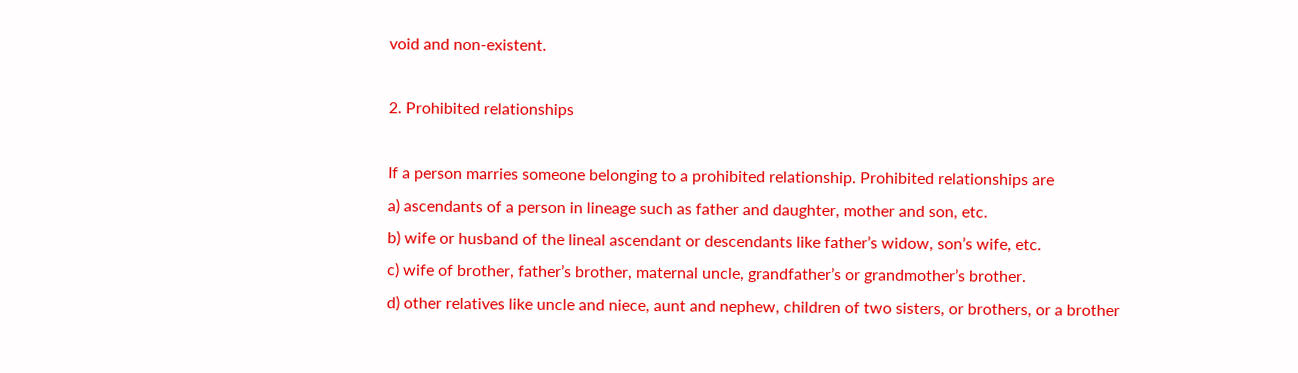void and non-existent.

2. Prohibited relationships

If a person marries someone belonging to a prohibited relationship. Prohibited relationships are
a) ascendants of a person in lineage such as father and daughter, mother and son, etc.
b) wife or husband of the lineal ascendant or descendants like father’s widow, son’s wife, etc.
c) wife of brother, father’s brother, maternal uncle, grandfather’s or grandmother’s brother.
d) other relatives like uncle and niece, aunt and nephew, children of two sisters, or brothers, or a brother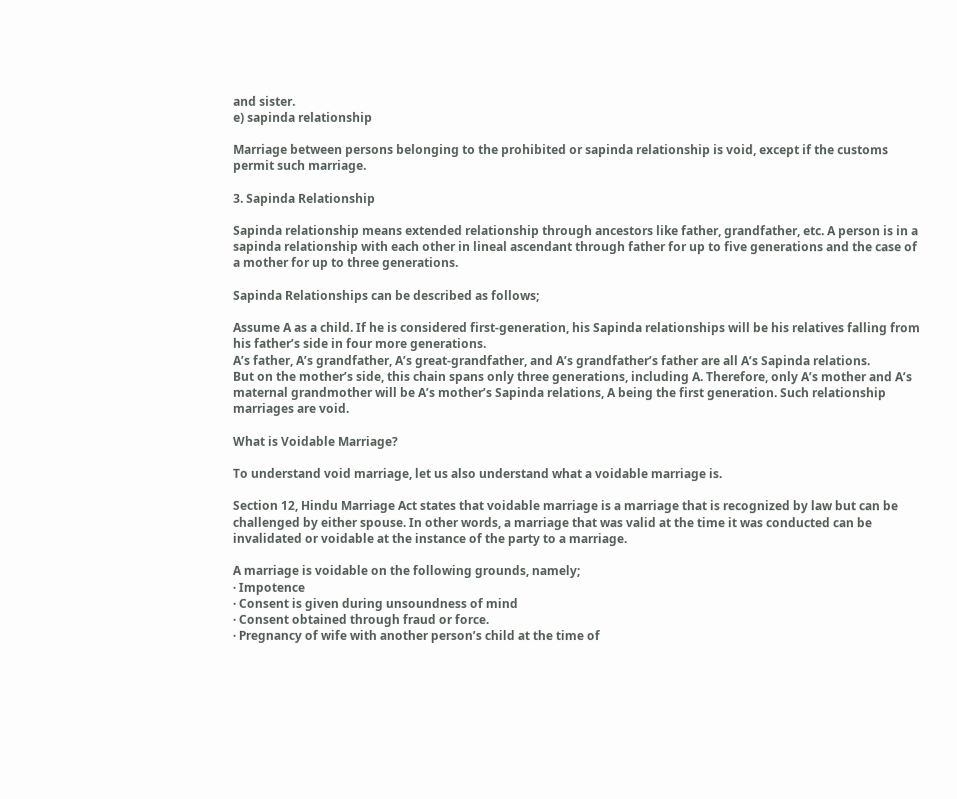and sister.
e) sapinda relationship

Marriage between persons belonging to the prohibited or sapinda relationship is void, except if the customs permit such marriage.

3. Sapinda Relationship

Sapinda relationship means extended relationship through ancestors like father, grandfather, etc. A person is in a sapinda relationship with each other in lineal ascendant through father for up to five generations and the case of a mother for up to three generations.

Sapinda Relationships can be described as follows;

Assume A as a child. If he is considered first-generation, his Sapinda relationships will be his relatives falling from his father’s side in four more generations.
A’s father, A’s grandfather, A’s great-grandfather, and A’s grandfather’s father are all A’s Sapinda relations.
But on the mother’s side, this chain spans only three generations, including A. Therefore, only A’s mother and A’s maternal grandmother will be A’s mother’s Sapinda relations, A being the first generation. Such relationship marriages are void.

What is Voidable Marriage?

To understand void marriage, let us also understand what a voidable marriage is.

Section 12, Hindu Marriage Act states that voidable marriage is a marriage that is recognized by law but can be challenged by either spouse. In other words, a marriage that was valid at the time it was conducted can be invalidated or voidable at the instance of the party to a marriage.

A marriage is voidable on the following grounds, namely;
· Impotence
· Consent is given during unsoundness of mind
· Consent obtained through fraud or force.
· Pregnancy of wife with another person’s child at the time of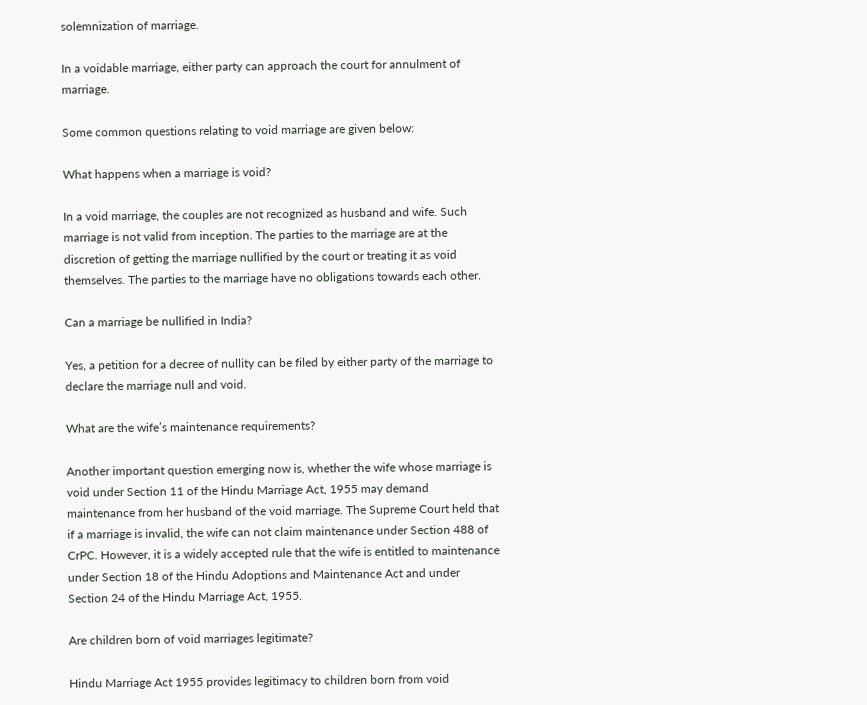solemnization of marriage.

In a voidable marriage, either party can approach the court for annulment of marriage.

Some common questions relating to void marriage are given below:

What happens when a marriage is void?

In a void marriage, the couples are not recognized as husband and wife. Such marriage is not valid from inception. The parties to the marriage are at the discretion of getting the marriage nullified by the court or treating it as void themselves. The parties to the marriage have no obligations towards each other.

Can a marriage be nullified in India?

Yes, a petition for a decree of nullity can be filed by either party of the marriage to declare the marriage null and void.

What are the wife’s maintenance requirements?

Another important question emerging now is, whether the wife whose marriage is void under Section 11 of the Hindu Marriage Act, 1955 may demand maintenance from her husband of the void marriage. The Supreme Court held that if a marriage is invalid, the wife can not claim maintenance under Section 488 of CrPC. However, it is a widely accepted rule that the wife is entitled to maintenance under Section 18 of the Hindu Adoptions and Maintenance Act and under Section 24 of the Hindu Marriage Act, 1955.

Are children born of void marriages legitimate?

Hindu Marriage Act 1955 provides legitimacy to children born from void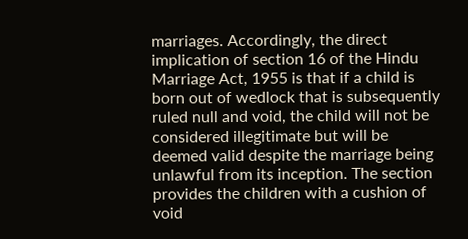marriages. Accordingly, the direct implication of section 16 of the Hindu Marriage Act, 1955 is that if a child is born out of wedlock that is subsequently ruled null and void, the child will not be considered illegitimate but will be deemed valid despite the marriage being unlawful from its inception. The section provides the children with a cushion of void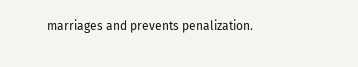marriages and prevents penalization.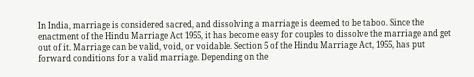In India, marriage is considered sacred, and dissolving a marriage is deemed to be taboo. Since the enactment of the Hindu Marriage Act 1955, it has become easy for couples to dissolve the marriage and get out of it. Marriage can be valid, void, or voidable. Section 5 of the Hindu Marriage Act, 1955, has put forward conditions for a valid marriage. Depending on the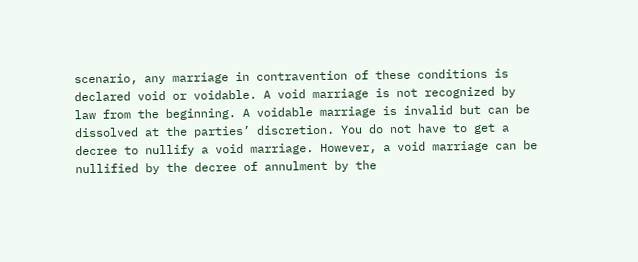scenario, any marriage in contravention of these conditions is declared void or voidable. A void marriage is not recognized by law from the beginning. A voidable marriage is invalid but can be dissolved at the parties’ discretion. You do not have to get a decree to nullify a void marriage. However, a void marriage can be nullified by the decree of annulment by the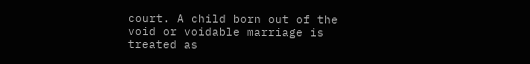court. A child born out of the void or voidable marriage is treated as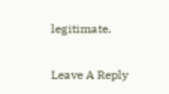legitimate.


Leave A Reply